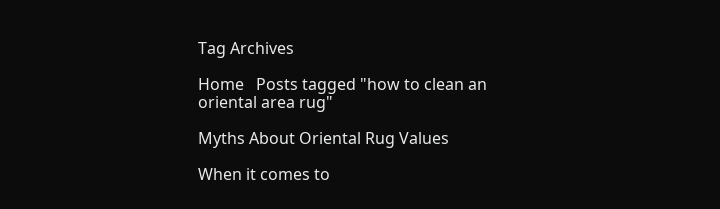Tag Archives

Home   Posts tagged "how to clean an oriental area rug"

Myths About Oriental Rug Values

When it comes to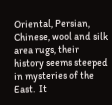Oriental, Persian, Chinese, wool and silk area rugs, their history seems steeped in mysteries of the East.  It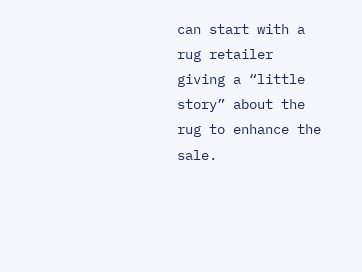can start with a rug retailer giving a “little story” about the rug to enhance the sale.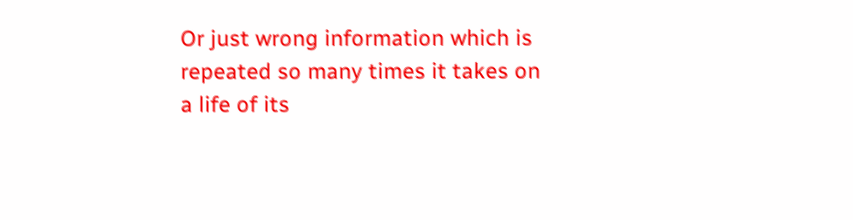Or just wrong information which is repeated so many times it takes on a life of its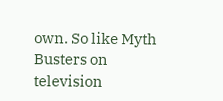own. So like Myth Busters on television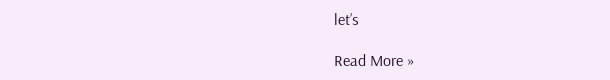let’s

Read More »